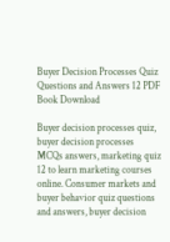Buyer Decision Processes Quiz Questions and Answers 12 PDF Book Download

Buyer decision processes quiz, buyer decision processes MCQs answers, marketing quiz 12 to learn marketing courses online. Consumer markets and buyer behavior quiz questions and answers, buyer decision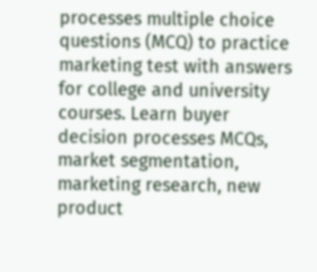processes multiple choice questions (MCQ) to practice marketing test with answers for college and university courses. Learn buyer decision processes MCQs, market segmentation, marketing research, new product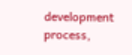development process,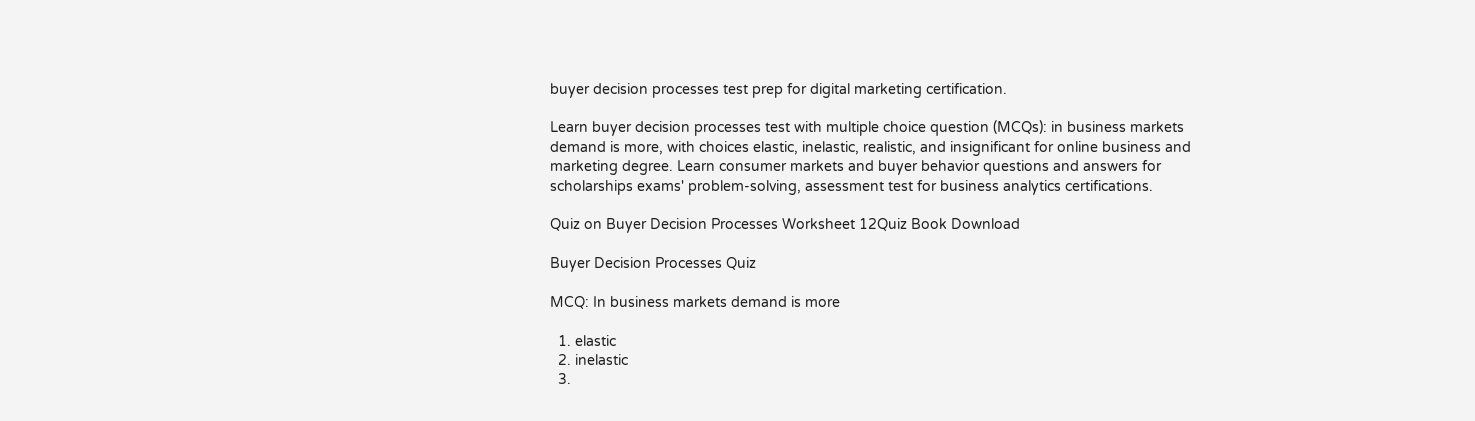buyer decision processes test prep for digital marketing certification.

Learn buyer decision processes test with multiple choice question (MCQs): in business markets demand is more, with choices elastic, inelastic, realistic, and insignificant for online business and marketing degree. Learn consumer markets and buyer behavior questions and answers for scholarships exams' problem-solving, assessment test for business analytics certifications.

Quiz on Buyer Decision Processes Worksheet 12Quiz Book Download

Buyer Decision Processes Quiz

MCQ: In business markets demand is more

  1. elastic
  2. inelastic
  3.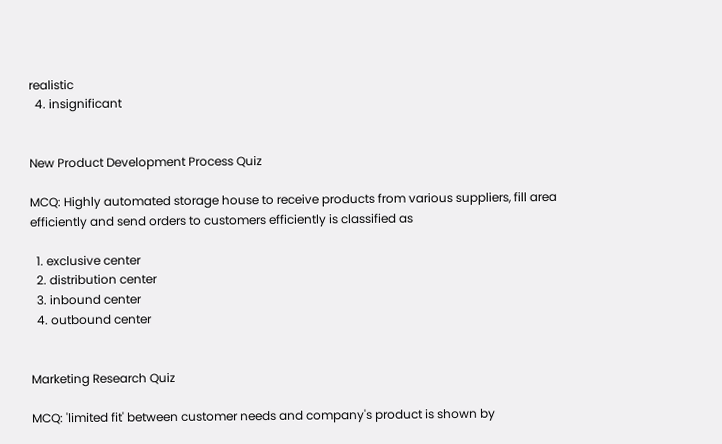realistic
  4. insignificant


New Product Development Process Quiz

MCQ: Highly automated storage house to receive products from various suppliers, fill area efficiently and send orders to customers efficiently is classified as

  1. exclusive center
  2. distribution center
  3. inbound center
  4. outbound center


Marketing Research Quiz

MCQ: 'limited fit' between customer needs and company's product is shown by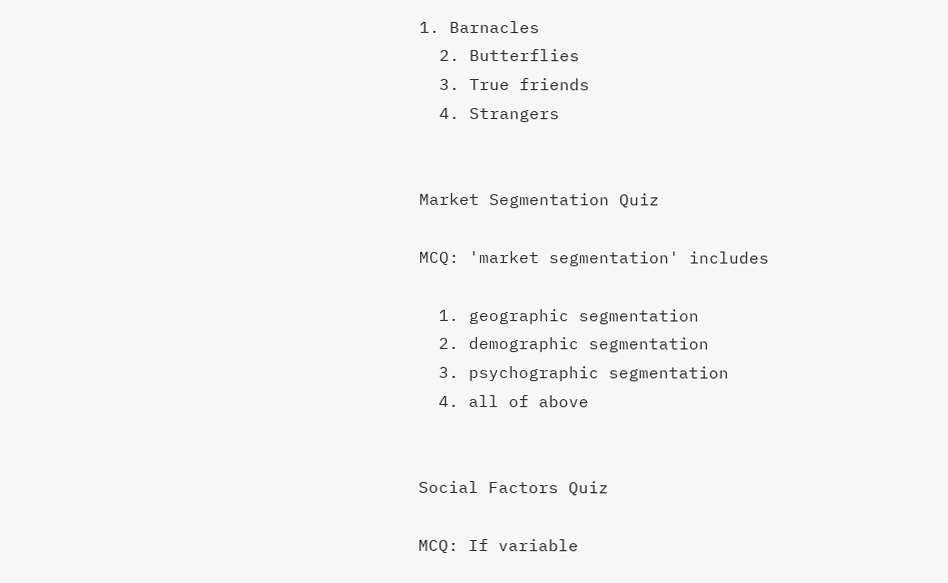1. Barnacles
  2. Butterflies
  3. True friends
  4. Strangers


Market Segmentation Quiz

MCQ: 'market segmentation' includes

  1. geographic segmentation
  2. demographic segmentation
  3. psychographic segmentation
  4. all of above


Social Factors Quiz

MCQ: If variable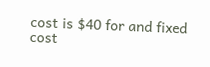cost is $40 for and fixed cost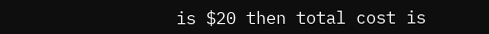is $20 then total cost is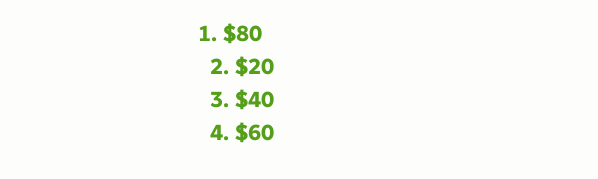1. $80
  2. $20
  3. $40
  4. $60